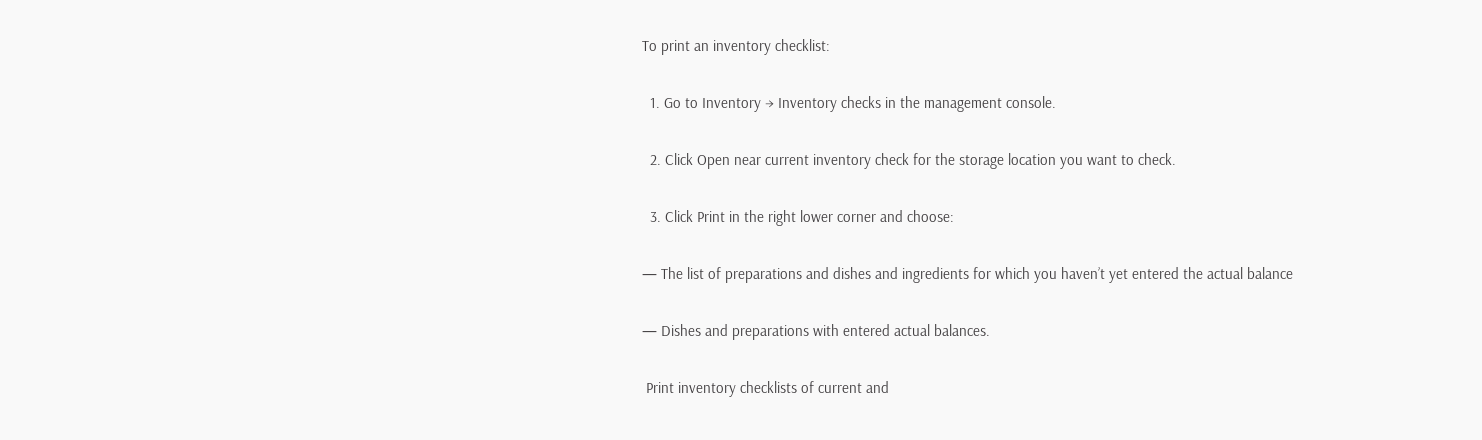To print an inventory checklist:

  1. Go to Inventory → Inventory checks in the management console.

  2. Click Open near current inventory check for the storage location you want to check.

  3. Click Print in the right lower corner and choose:

— The list of preparations and dishes and ingredients for which you haven’t yet entered the actual balance

— Dishes and preparations with entered actual balances.

 Print inventory checklists of current and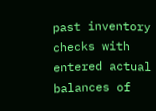past inventory checks with entered actual balances of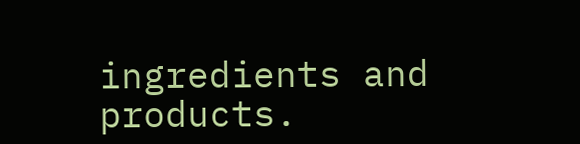ingredients and products.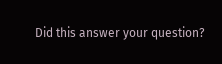Did this answer your question?